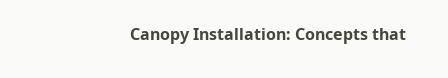Canopy Installation: Concepts that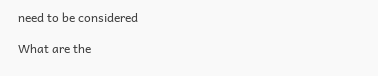need to be considered

What are the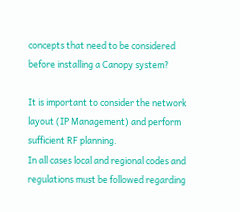concepts that need to be considered before installing a Canopy system?

It is important to consider the network layout (IP Management) and perform sufficient RF planning.
In all cases local and regional codes and regulations must be followed regarding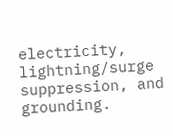electricity, lightning/surge suppression, and grounding.